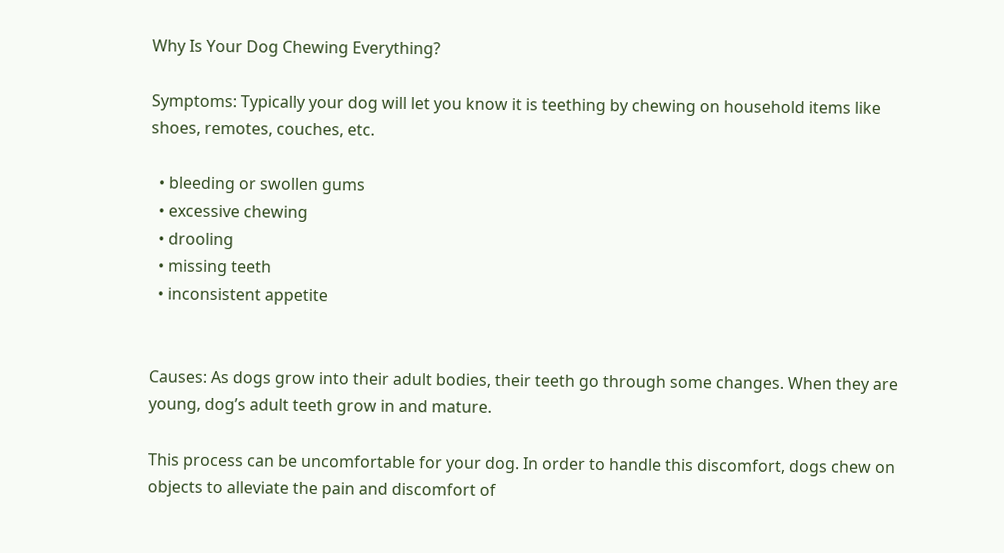Why Is Your Dog Chewing Everything?

Symptoms: Typically your dog will let you know it is teething by chewing on household items like shoes, remotes, couches, etc.

  • bleeding or swollen gums
  • excessive chewing
  • drooling
  • missing teeth
  • inconsistent appetite


Causes: As dogs grow into their adult bodies, their teeth go through some changes. When they are young, dog’s adult teeth grow in and mature.

This process can be uncomfortable for your dog. In order to handle this discomfort, dogs chew on objects to alleviate the pain and discomfort of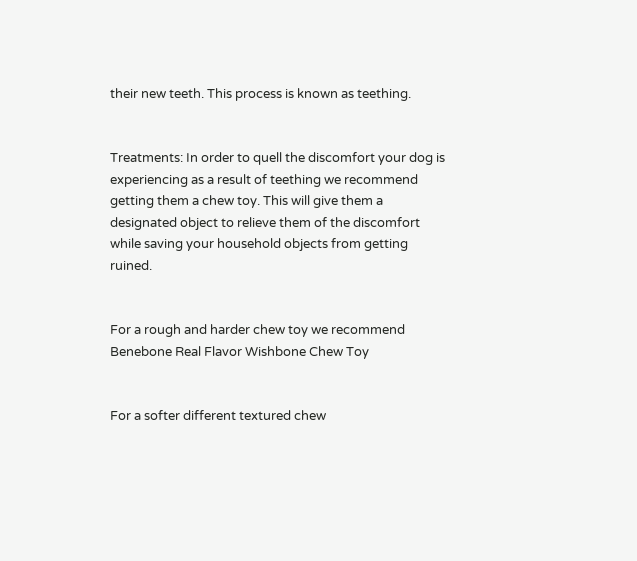their new teeth. This process is known as teething.


Treatments: In order to quell the discomfort your dog is experiencing as a result of teething we recommend getting them a chew toy. This will give them a designated object to relieve them of the discomfort while saving your household objects from getting ruined.


For a rough and harder chew toy we recommend Benebone Real Flavor Wishbone Chew Toy


For a softer different textured chew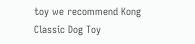toy we recommend Kong Classic Dog Toy